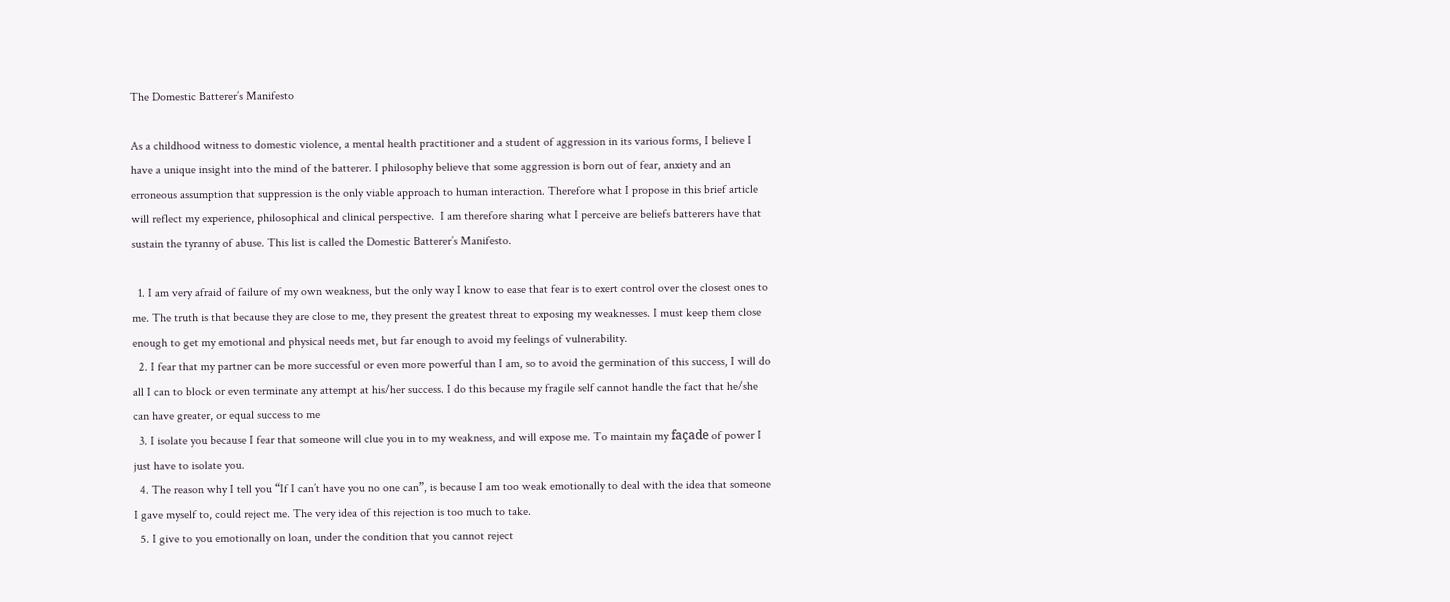The Domestic Batterer’s Manifesto

As a childhood witness to domestic violence, a mental health practitioner and a student of aggression in its various forms, I believe I have a unique insight into the mind of the batterer. I philosophy believe that some aggression is born out of fear, anxiety and an erroneous assumption that suppression is the only viable approach to human interaction. Therefore what I propose in this brief article will reflect my experience, philosophical and clinical perspective.  I am therefore sharing what I perceive are beliefs batterers have that sustain the tyranny of abuse. This list is called the Domestic Batterer’s Manifesto.

  1. I am very afraid of failure of my own weakness, but the only way I know to ease that fear is to exert control over the closest ones to me. The truth is that because they are close to me, they present the greatest threat to exposing my weaknesses. I must keep them close enough to get my emotional and physical needs met, but far enough to avoid my feelings of vulnerability.
  2. I fear that my partner can be more successful or even more powerful than I am, so to avoid the germination of this success, I will do all I can to block or even terminate any attempt at his/her success. I do this because my fragile self cannot handle the fact that he/she can have greater, or equal success to me
  3. I isolate you because I fear that someone will clue you in to my weakness, and will expose me. To maintain my façade of power I just have to isolate you.
  4. The reason why I tell you “If I can’t have you no one can”, is because I am too weak emotionally to deal with the idea that someone I gave myself to, could reject me. The very idea of this rejection is too much to take.
  5. I give to you emotionally on loan, under the condition that you cannot reject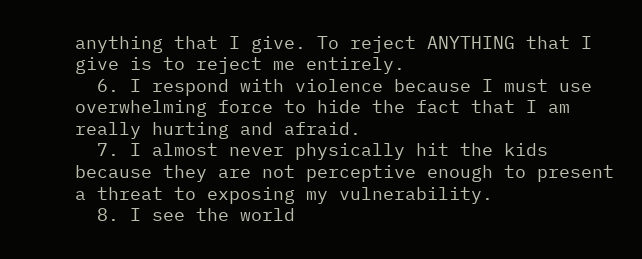anything that I give. To reject ANYTHING that I give is to reject me entirely.
  6. I respond with violence because I must use overwhelming force to hide the fact that I am really hurting and afraid.
  7. I almost never physically hit the kids because they are not perceptive enough to present a threat to exposing my vulnerability.
  8. I see the world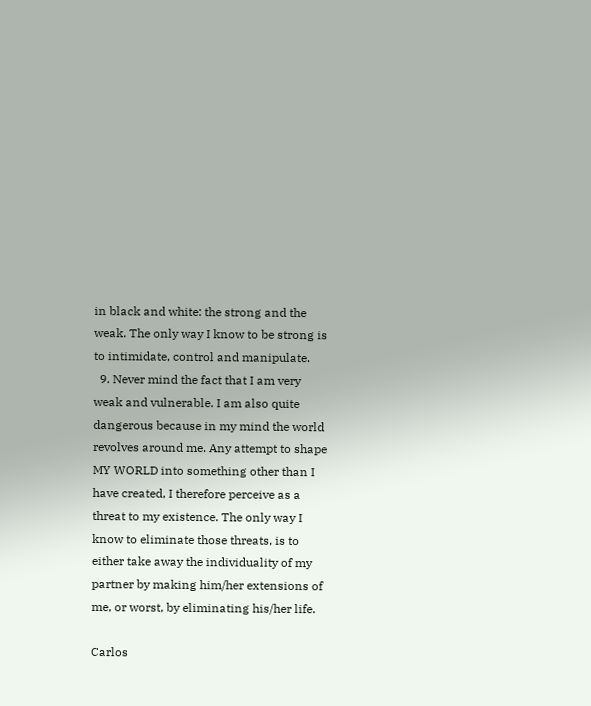in black and white: the strong and the weak. The only way I know to be strong is to intimidate, control and manipulate.
  9. Never mind the fact that I am very weak and vulnerable. I am also quite dangerous because in my mind the world revolves around me. Any attempt to shape MY WORLD into something other than I have created, I therefore perceive as a threat to my existence. The only way I know to eliminate those threats, is to either take away the individuality of my partner by making him/her extensions of me, or worst, by eliminating his/her life.

Carlos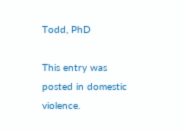Todd, PhD

This entry was posted in domestic violence.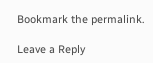Bookmark the permalink.

Leave a Reply